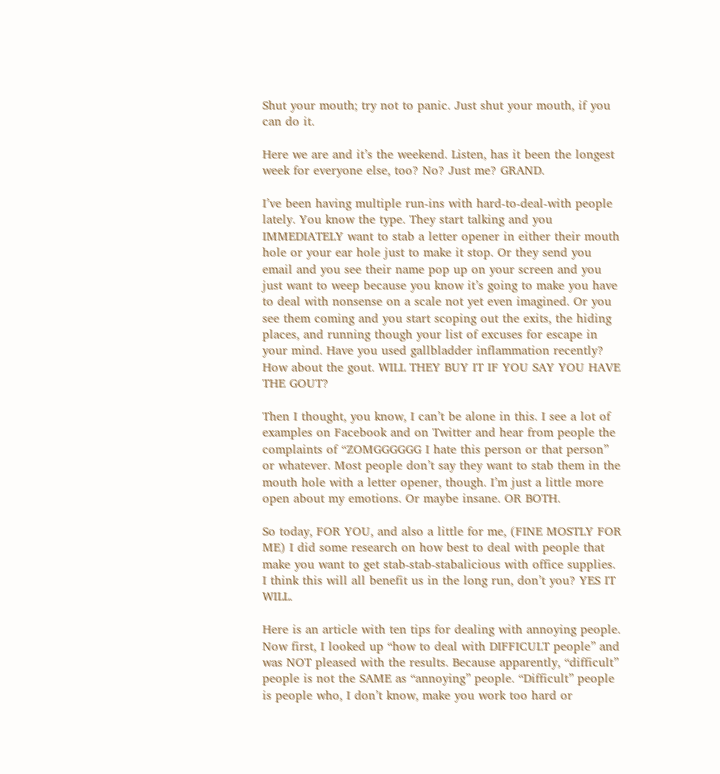Shut your mouth; try not to panic. Just shut your mouth, if you can do it.

Here we are and it’s the weekend. Listen, has it been the longest week for everyone else, too? No? Just me? GRAND.

I’ve been having multiple run-ins with hard-to-deal-with people lately. You know the type. They start talking and you IMMEDIATELY want to stab a letter opener in either their mouth hole or your ear hole just to make it stop. Or they send you email and you see their name pop up on your screen and you just want to weep because you know it’s going to make you have to deal with nonsense on a scale not yet even imagined. Or you see them coming and you start scoping out the exits, the hiding places, and running though your list of excuses for escape in your mind. Have you used gallbladder inflammation recently? How about the gout. WILL THEY BUY IT IF YOU SAY YOU HAVE THE GOUT?

Then I thought, you know, I can’t be alone in this. I see a lot of examples on Facebook and on Twitter and hear from people the complaints of “ZOMGGGGGG I hate this person or that person” or whatever. Most people don’t say they want to stab them in the mouth hole with a letter opener, though. I’m just a little more open about my emotions. Or maybe insane. OR BOTH.

So today, FOR YOU, and also a little for me, (FINE MOSTLY FOR ME) I did some research on how best to deal with people that make you want to get stab-stab-stabalicious with office supplies. I think this will all benefit us in the long run, don’t you? YES IT WILL.

Here is an article with ten tips for dealing with annoying people. Now first, I looked up “how to deal with DIFFICULT people” and was NOT pleased with the results. Because apparently, “difficult” people is not the SAME as “annoying” people. “Difficult” people is people who, I don’t know, make you work too hard or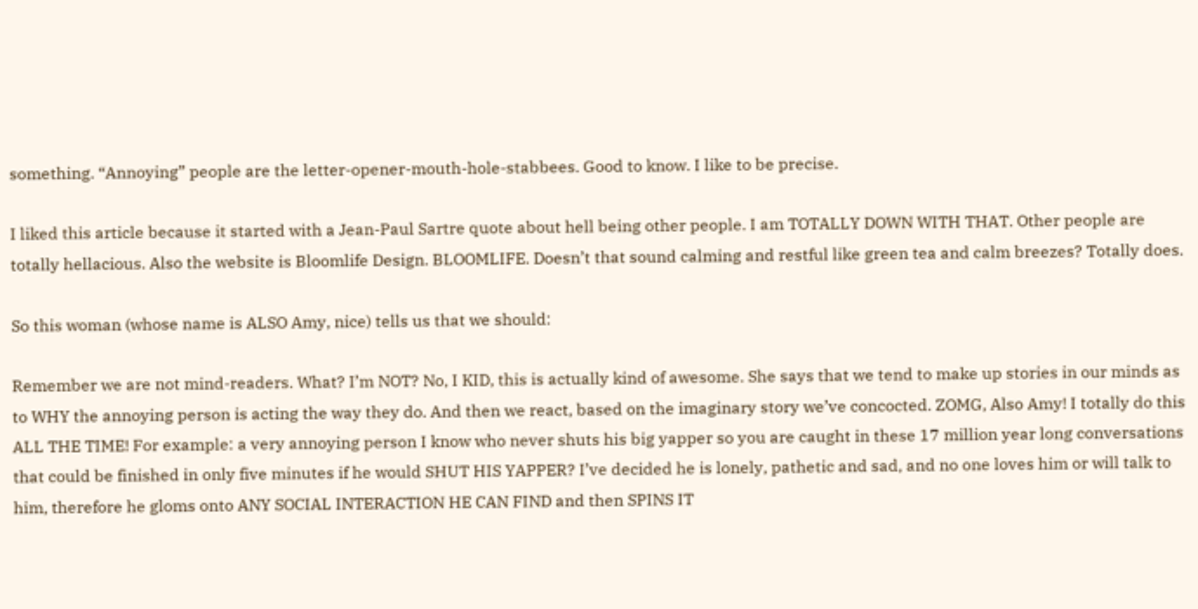something. “Annoying” people are the letter-opener-mouth-hole-stabbees. Good to know. I like to be precise.

I liked this article because it started with a Jean-Paul Sartre quote about hell being other people. I am TOTALLY DOWN WITH THAT. Other people are totally hellacious. Also the website is Bloomlife Design. BLOOMLIFE. Doesn’t that sound calming and restful like green tea and calm breezes? Totally does.

So this woman (whose name is ALSO Amy, nice) tells us that we should:

Remember we are not mind-readers. What? I’m NOT? No, I KID, this is actually kind of awesome. She says that we tend to make up stories in our minds as to WHY the annoying person is acting the way they do. And then we react, based on the imaginary story we’ve concocted. ZOMG, Also Amy! I totally do this ALL THE TIME! For example: a very annoying person I know who never shuts his big yapper so you are caught in these 17 million year long conversations that could be finished in only five minutes if he would SHUT HIS YAPPER? I’ve decided he is lonely, pathetic and sad, and no one loves him or will talk to him, therefore he gloms onto ANY SOCIAL INTERACTION HE CAN FIND and then SPINS IT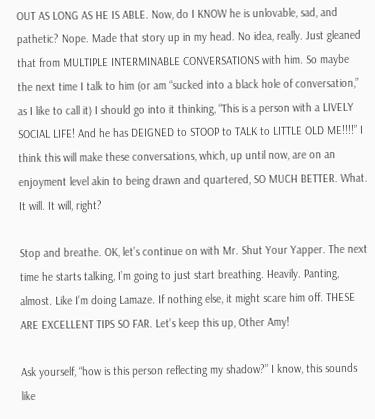OUT AS LONG AS HE IS ABLE. Now, do I KNOW he is unlovable, sad, and pathetic? Nope. Made that story up in my head. No idea, really. Just gleaned that from MULTIPLE INTERMINABLE CONVERSATIONS with him. So maybe the next time I talk to him (or am “sucked into a black hole of conversation,” as I like to call it) I should go into it thinking, “This is a person with a LIVELY SOCIAL LIFE! And he has DEIGNED to STOOP to TALK to LITTLE OLD ME!!!!” I think this will make these conversations, which, up until now, are on an enjoyment level akin to being drawn and quartered, SO MUCH BETTER. What. It will. It will, right?

Stop and breathe. OK, let’s continue on with Mr. Shut Your Yapper. The next time he starts talking, I’m going to just start breathing. Heavily. Panting, almost. Like I’m doing Lamaze. If nothing else, it might scare him off. THESE ARE EXCELLENT TIPS SO FAR. Let’s keep this up, Other Amy!

Ask yourself, “how is this person reflecting my shadow?” I know, this sounds like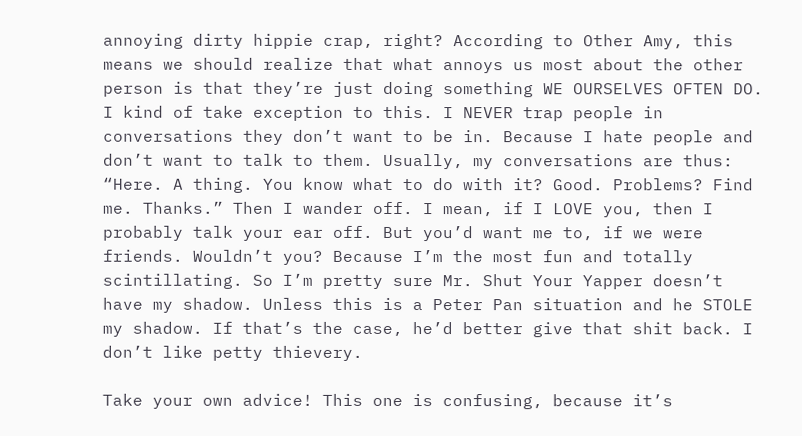annoying dirty hippie crap, right? According to Other Amy, this means we should realize that what annoys us most about the other person is that they’re just doing something WE OURSELVES OFTEN DO. I kind of take exception to this. I NEVER trap people in conversations they don’t want to be in. Because I hate people and don’t want to talk to them. Usually, my conversations are thus: “Here. A thing. You know what to do with it? Good. Problems? Find me. Thanks.” Then I wander off. I mean, if I LOVE you, then I probably talk your ear off. But you’d want me to, if we were friends. Wouldn’t you? Because I’m the most fun and totally scintillating. So I’m pretty sure Mr. Shut Your Yapper doesn’t have my shadow. Unless this is a Peter Pan situation and he STOLE my shadow. If that’s the case, he’d better give that shit back. I don’t like petty thievery.

Take your own advice! This one is confusing, because it’s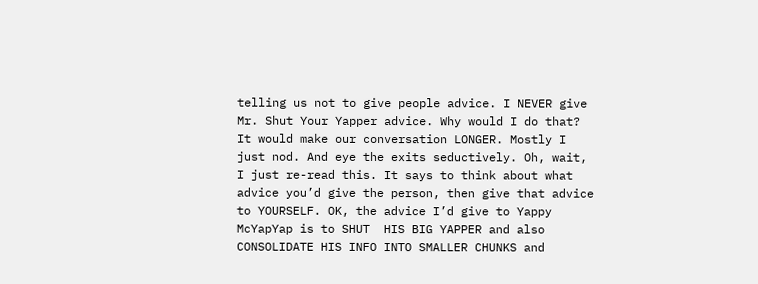telling us not to give people advice. I NEVER give Mr. Shut Your Yapper advice. Why would I do that? It would make our conversation LONGER. Mostly I just nod. And eye the exits seductively. Oh, wait, I just re-read this. It says to think about what advice you’d give the person, then give that advice to YOURSELF. OK, the advice I’d give to Yappy McYapYap is to SHUT  HIS BIG YAPPER and also CONSOLIDATE HIS INFO INTO SMALLER CHUNKS and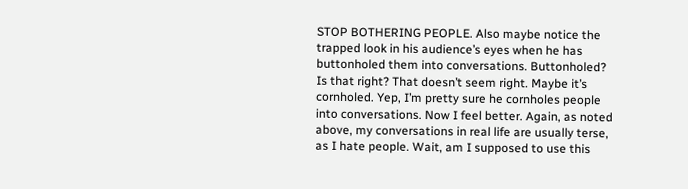STOP BOTHERING PEOPLE. Also maybe notice the trapped look in his audience’s eyes when he has buttonholed them into conversations. Buttonholed? Is that right? That doesn’t seem right. Maybe it’s cornholed. Yep, I’m pretty sure he cornholes people into conversations. Now I feel better. Again, as noted above, my conversations in real life are usually terse, as I hate people. Wait, am I supposed to use this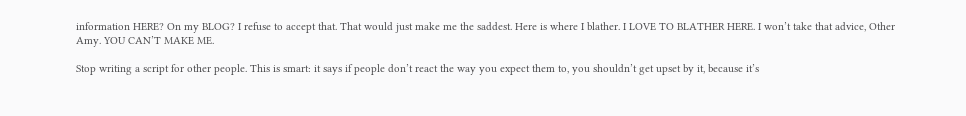information HERE? On my BLOG? I refuse to accept that. That would just make me the saddest. Here is where I blather. I LOVE TO BLATHER HERE. I won’t take that advice, Other Amy. YOU CAN’T MAKE ME.

Stop writing a script for other people. This is smart: it says if people don’t react the way you expect them to, you shouldn’t get upset by it, because it’s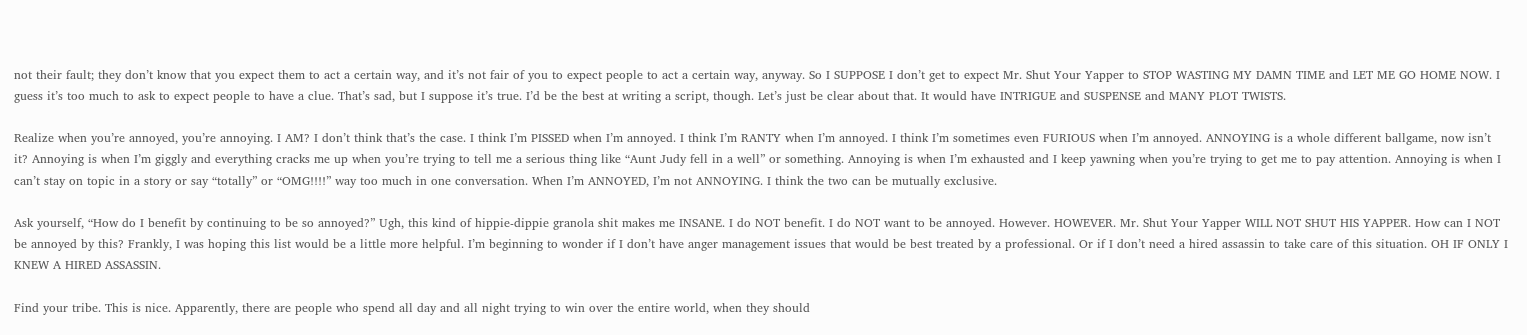not their fault; they don’t know that you expect them to act a certain way, and it’s not fair of you to expect people to act a certain way, anyway. So I SUPPOSE I don’t get to expect Mr. Shut Your Yapper to STOP WASTING MY DAMN TIME and LET ME GO HOME NOW. I guess it’s too much to ask to expect people to have a clue. That’s sad, but I suppose it’s true. I’d be the best at writing a script, though. Let’s just be clear about that. It would have INTRIGUE and SUSPENSE and MANY PLOT TWISTS.

Realize when you’re annoyed, you’re annoying. I AM? I don’t think that’s the case. I think I’m PISSED when I’m annoyed. I think I’m RANTY when I’m annoyed. I think I’m sometimes even FURIOUS when I’m annoyed. ANNOYING is a whole different ballgame, now isn’t it? Annoying is when I’m giggly and everything cracks me up when you’re trying to tell me a serious thing like “Aunt Judy fell in a well” or something. Annoying is when I’m exhausted and I keep yawning when you’re trying to get me to pay attention. Annoying is when I can’t stay on topic in a story or say “totally” or “OMG!!!!” way too much in one conversation. When I’m ANNOYED, I’m not ANNOYING. I think the two can be mutually exclusive.

Ask yourself, “How do I benefit by continuing to be so annoyed?” Ugh, this kind of hippie-dippie granola shit makes me INSANE. I do NOT benefit. I do NOT want to be annoyed. However. HOWEVER. Mr. Shut Your Yapper WILL NOT SHUT HIS YAPPER. How can I NOT be annoyed by this? Frankly, I was hoping this list would be a little more helpful. I’m beginning to wonder if I don’t have anger management issues that would be best treated by a professional. Or if I don’t need a hired assassin to take care of this situation. OH IF ONLY I KNEW A HIRED ASSASSIN.

Find your tribe. This is nice. Apparently, there are people who spend all day and all night trying to win over the entire world, when they should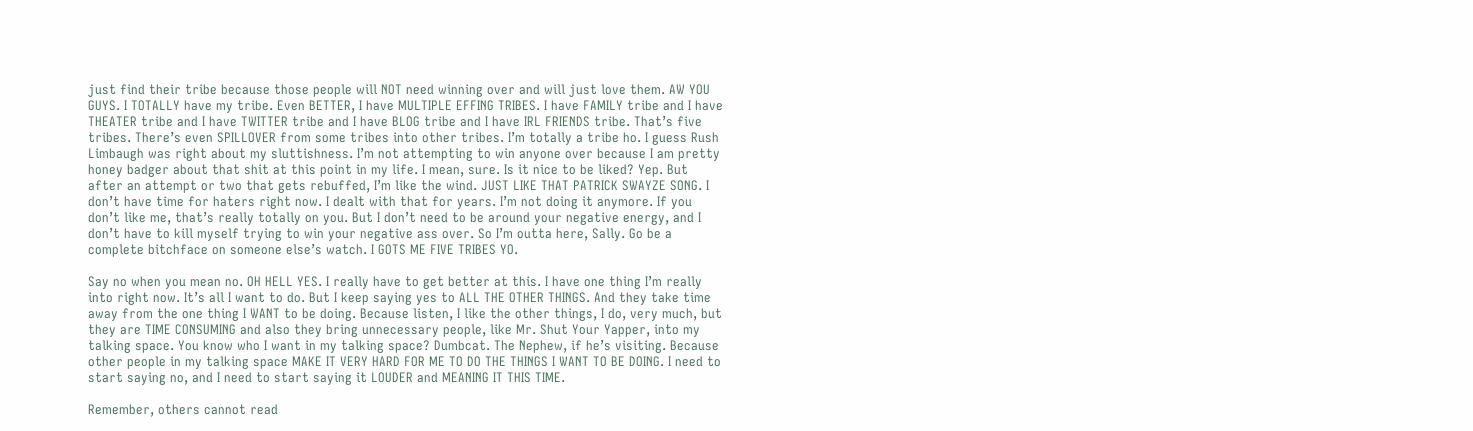just find their tribe because those people will NOT need winning over and will just love them. AW YOU GUYS. I TOTALLY have my tribe. Even BETTER, I have MULTIPLE EFFING TRIBES. I have FAMILY tribe and I have THEATER tribe and I have TWITTER tribe and I have BLOG tribe and I have IRL FRIENDS tribe. That’s five tribes. There’s even SPILLOVER from some tribes into other tribes. I’m totally a tribe ho. I guess Rush Limbaugh was right about my sluttishness. I’m not attempting to win anyone over because I am pretty honey badger about that shit at this point in my life. I mean, sure. Is it nice to be liked? Yep. But after an attempt or two that gets rebuffed, I’m like the wind. JUST LIKE THAT PATRICK SWAYZE SONG. I don’t have time for haters right now. I dealt with that for years. I’m not doing it anymore. If you don’t like me, that’s really totally on you. But I don’t need to be around your negative energy, and I don’t have to kill myself trying to win your negative ass over. So I’m outta here, Sally. Go be a complete bitchface on someone else’s watch. I GOTS ME FIVE TRIBES YO.

Say no when you mean no. OH HELL YES. I really have to get better at this. I have one thing I’m really into right now. It’s all I want to do. But I keep saying yes to ALL THE OTHER THINGS. And they take time away from the one thing I WANT to be doing. Because listen, I like the other things, I do, very much, but they are TIME CONSUMING and also they bring unnecessary people, like Mr. Shut Your Yapper, into my talking space. You know who I want in my talking space? Dumbcat. The Nephew, if he’s visiting. Because other people in my talking space MAKE IT VERY HARD FOR ME TO DO THE THINGS I WANT TO BE DOING. I need to start saying no, and I need to start saying it LOUDER and MEANING IT THIS TIME.

Remember, others cannot read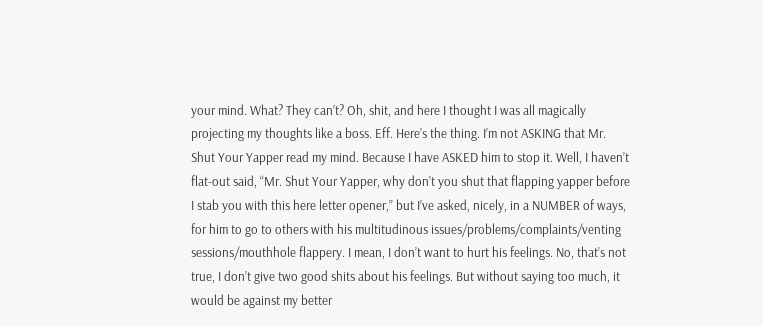your mind. What? They can’t? Oh, shit, and here I thought I was all magically projecting my thoughts like a boss. Eff. Here’s the thing. I’m not ASKING that Mr. Shut Your Yapper read my mind. Because I have ASKED him to stop it. Well, I haven’t flat-out said, “Mr. Shut Your Yapper, why don’t you shut that flapping yapper before I stab you with this here letter opener,” but I’ve asked, nicely, in a NUMBER of ways, for him to go to others with his multitudinous issues/problems/complaints/venting sessions/mouthhole flappery. I mean, I don’t want to hurt his feelings. No, that’s not true, I don’t give two good shits about his feelings. But without saying too much, it would be against my better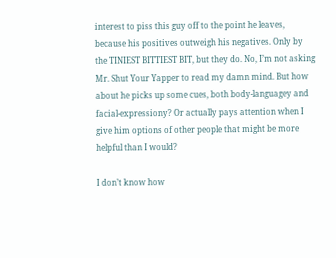interest to piss this guy off to the point he leaves, because his positives outweigh his negatives. Only by the TINIEST BITTIEST BIT, but they do. No, I’m not asking Mr. Shut Your Yapper to read my damn mind. But how about he picks up some cues, both body-languagey and facial-expressiony? Or actually pays attention when I give him options of other people that might be more helpful than I would?

I don’t know how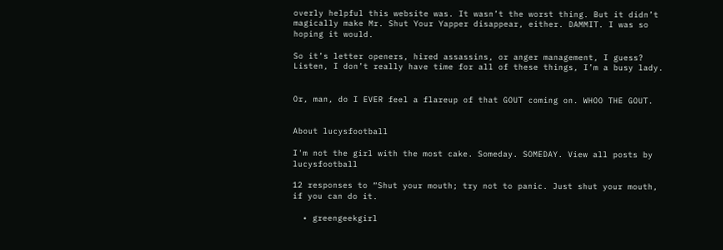overly helpful this website was. It wasn’t the worst thing. But it didn’t magically make Mr. Shut Your Yapper disappear, either. DAMMIT. I was so hoping it would.

So it’s letter openers, hired assassins, or anger management, I guess? Listen, I don’t really have time for all of these things, I’m a busy lady.


Or, man, do I EVER feel a flareup of that GOUT coming on. WHOO THE GOUT.


About lucysfootball

I'm not the girl with the most cake. Someday. SOMEDAY. View all posts by lucysfootball

12 responses to “Shut your mouth; try not to panic. Just shut your mouth, if you can do it.

  • greengeekgirl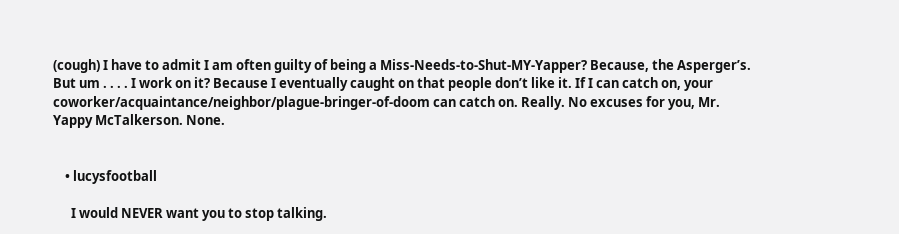(cough) I have to admit I am often guilty of being a Miss-Needs-to-Shut-MY-Yapper? Because, the Asperger’s. But um . . . . I work on it? Because I eventually caught on that people don’t like it. If I can catch on, your coworker/acquaintance/neighbor/plague-bringer-of-doom can catch on. Really. No excuses for you, Mr. Yappy McTalkerson. None.


    • lucysfootball

      I would NEVER want you to stop talking.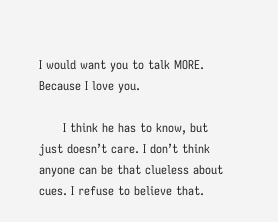I would want you to talk MORE. Because I love you.

      I think he has to know, but just doesn’t care. I don’t think anyone can be that clueless about cues. I refuse to believe that.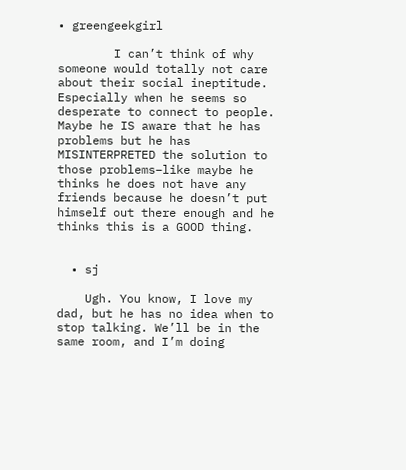• greengeekgirl

        I can’t think of why someone would totally not care about their social ineptitude. Especially when he seems so desperate to connect to people. Maybe he IS aware that he has problems but he has MISINTERPRETED the solution to those problems–like maybe he thinks he does not have any friends because he doesn’t put himself out there enough and he thinks this is a GOOD thing.


  • sj

    Ugh. You know, I love my dad, but he has no idea when to stop talking. We’ll be in the same room, and I’m doing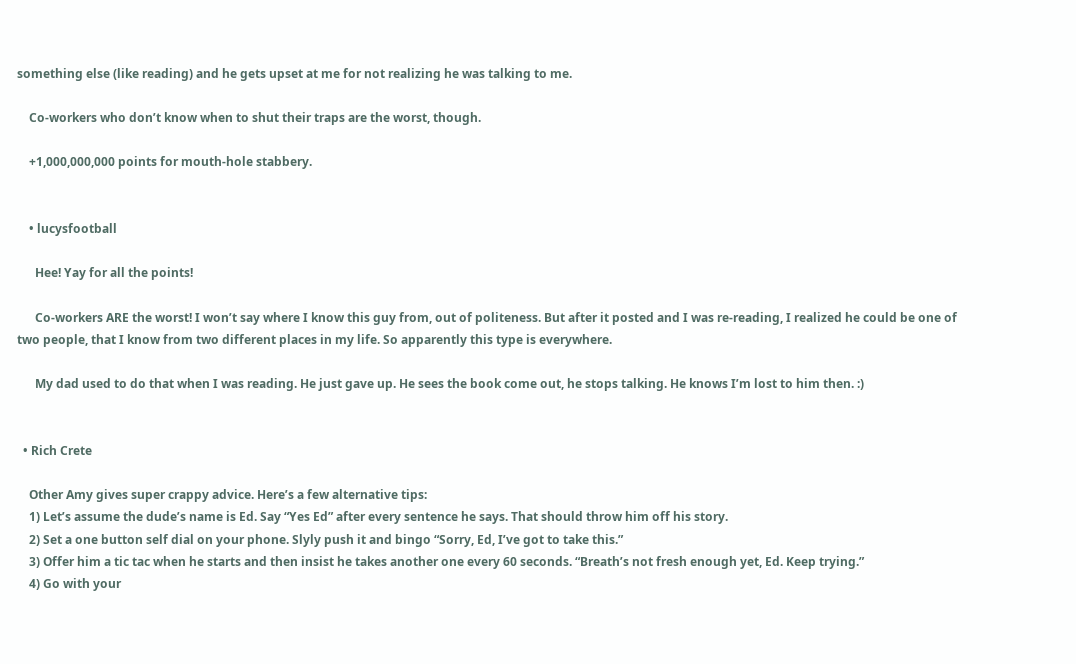something else (like reading) and he gets upset at me for not realizing he was talking to me.

    Co-workers who don’t know when to shut their traps are the worst, though.

    +1,000,000,000 points for mouth-hole stabbery.


    • lucysfootball

      Hee! Yay for all the points!

      Co-workers ARE the worst! I won’t say where I know this guy from, out of politeness. But after it posted and I was re-reading, I realized he could be one of two people, that I know from two different places in my life. So apparently this type is everywhere.

      My dad used to do that when I was reading. He just gave up. He sees the book come out, he stops talking. He knows I’m lost to him then. :)


  • Rich Crete

    Other Amy gives super crappy advice. Here’s a few alternative tips:
    1) Let’s assume the dude’s name is Ed. Say “Yes Ed” after every sentence he says. That should throw him off his story.
    2) Set a one button self dial on your phone. Slyly push it and bingo “Sorry, Ed, I’ve got to take this.”
    3) Offer him a tic tac when he starts and then insist he takes another one every 60 seconds. “Breath’s not fresh enough yet, Ed. Keep trying.”
    4) Go with your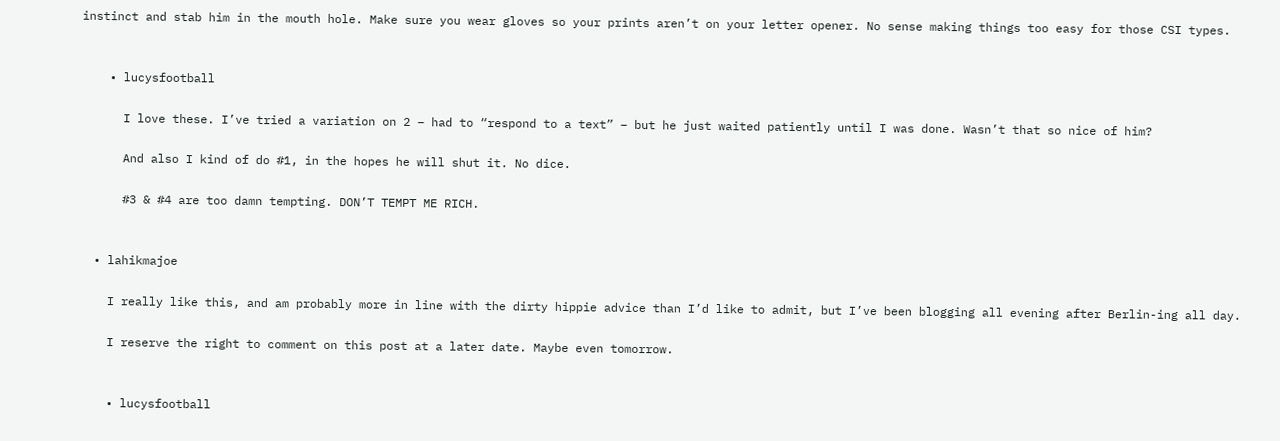instinct and stab him in the mouth hole. Make sure you wear gloves so your prints aren’t on your letter opener. No sense making things too easy for those CSI types.


    • lucysfootball

      I love these. I’ve tried a variation on 2 – had to “respond to a text” – but he just waited patiently until I was done. Wasn’t that so nice of him?

      And also I kind of do #1, in the hopes he will shut it. No dice.

      #3 & #4 are too damn tempting. DON’T TEMPT ME RICH.


  • lahikmajoe

    I really like this, and am probably more in line with the dirty hippie advice than I’d like to admit, but I’ve been blogging all evening after Berlin-ing all day.

    I reserve the right to comment on this post at a later date. Maybe even tomorrow.


    • lucysfootball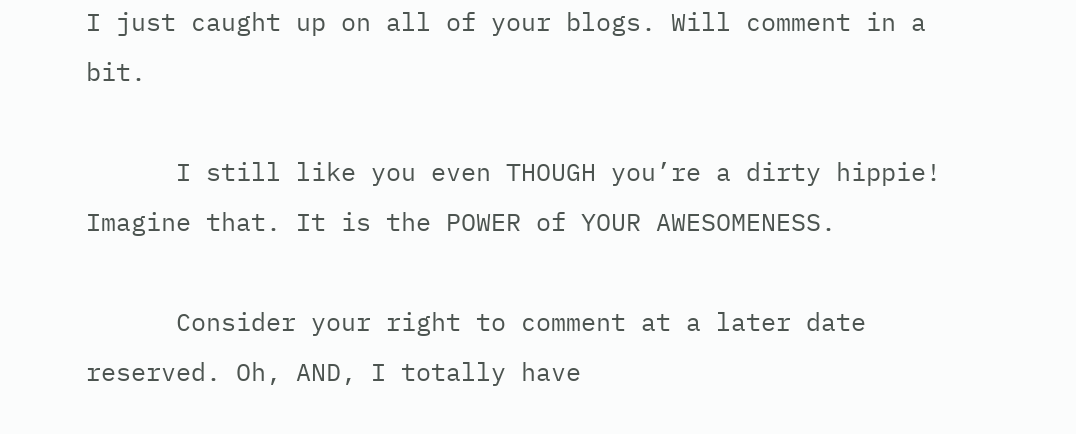I just caught up on all of your blogs. Will comment in a bit.

      I still like you even THOUGH you’re a dirty hippie! Imagine that. It is the POWER of YOUR AWESOMENESS.

      Consider your right to comment at a later date reserved. Oh, AND, I totally have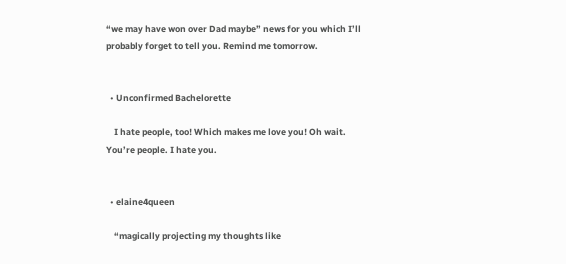“we may have won over Dad maybe” news for you which I’ll probably forget to tell you. Remind me tomorrow.


  • Unconfirmed Bachelorette

    I hate people, too! Which makes me love you! Oh wait. You’re people. I hate you.


  • elaine4queen

    “magically projecting my thoughts like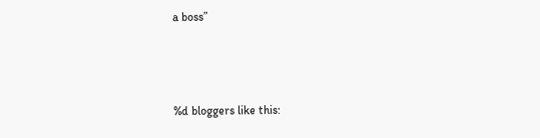a boss”



%d bloggers like this: